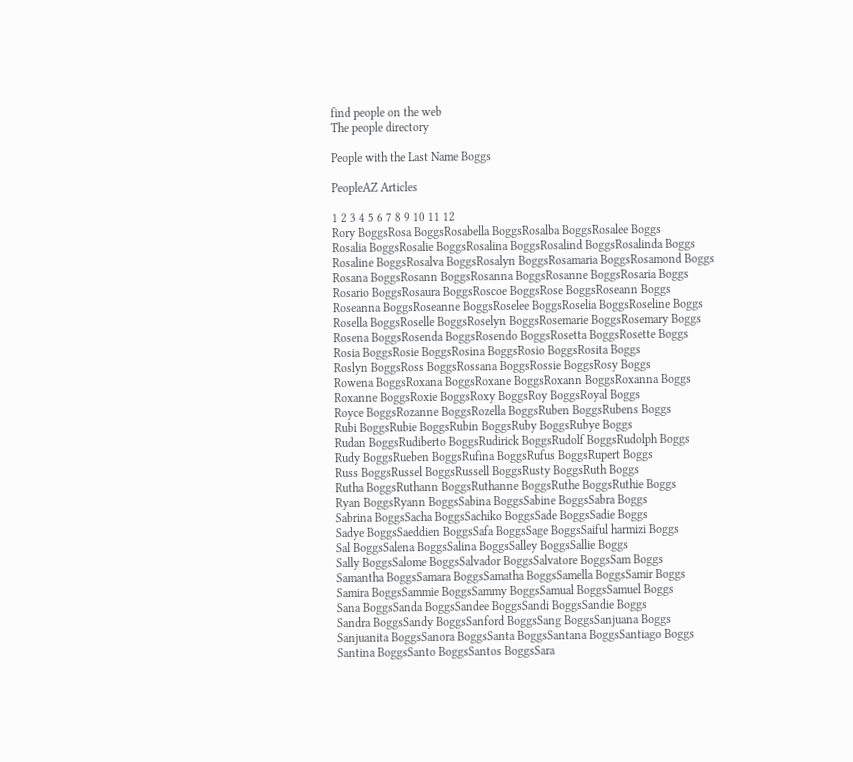find people on the web
The people directory

People with the Last Name Boggs

PeopleAZ Articles

1 2 3 4 5 6 7 8 9 10 11 12
Rory BoggsRosa BoggsRosabella BoggsRosalba BoggsRosalee Boggs
Rosalia BoggsRosalie BoggsRosalina BoggsRosalind BoggsRosalinda Boggs
Rosaline BoggsRosalva BoggsRosalyn BoggsRosamaria BoggsRosamond Boggs
Rosana BoggsRosann BoggsRosanna BoggsRosanne BoggsRosaria Boggs
Rosario BoggsRosaura BoggsRoscoe BoggsRose BoggsRoseann Boggs
Roseanna BoggsRoseanne BoggsRoselee BoggsRoselia BoggsRoseline Boggs
Rosella BoggsRoselle BoggsRoselyn BoggsRosemarie BoggsRosemary Boggs
Rosena BoggsRosenda BoggsRosendo BoggsRosetta BoggsRosette Boggs
Rosia BoggsRosie BoggsRosina BoggsRosio BoggsRosita Boggs
Roslyn BoggsRoss BoggsRossana BoggsRossie BoggsRosy Boggs
Rowena BoggsRoxana BoggsRoxane BoggsRoxann BoggsRoxanna Boggs
Roxanne BoggsRoxie BoggsRoxy BoggsRoy BoggsRoyal Boggs
Royce BoggsRozanne BoggsRozella BoggsRuben BoggsRubens Boggs
Rubi BoggsRubie BoggsRubin BoggsRuby BoggsRubye Boggs
Rudan BoggsRudiberto BoggsRudirick BoggsRudolf BoggsRudolph Boggs
Rudy BoggsRueben BoggsRufina BoggsRufus BoggsRupert Boggs
Russ BoggsRussel BoggsRussell BoggsRusty BoggsRuth Boggs
Rutha BoggsRuthann BoggsRuthanne BoggsRuthe BoggsRuthie Boggs
Ryan BoggsRyann BoggsSabina BoggsSabine BoggsSabra Boggs
Sabrina BoggsSacha BoggsSachiko BoggsSade BoggsSadie Boggs
Sadye BoggsSaeddien BoggsSafa BoggsSage BoggsSaiful harmizi Boggs
Sal BoggsSalena BoggsSalina BoggsSalley BoggsSallie Boggs
Sally BoggsSalome BoggsSalvador BoggsSalvatore BoggsSam Boggs
Samantha BoggsSamara BoggsSamatha BoggsSamella BoggsSamir Boggs
Samira BoggsSammie BoggsSammy BoggsSamual BoggsSamuel Boggs
Sana BoggsSanda BoggsSandee BoggsSandi BoggsSandie Boggs
Sandra BoggsSandy BoggsSanford BoggsSang BoggsSanjuana Boggs
Sanjuanita BoggsSanora BoggsSanta BoggsSantana BoggsSantiago Boggs
Santina BoggsSanto BoggsSantos BoggsSara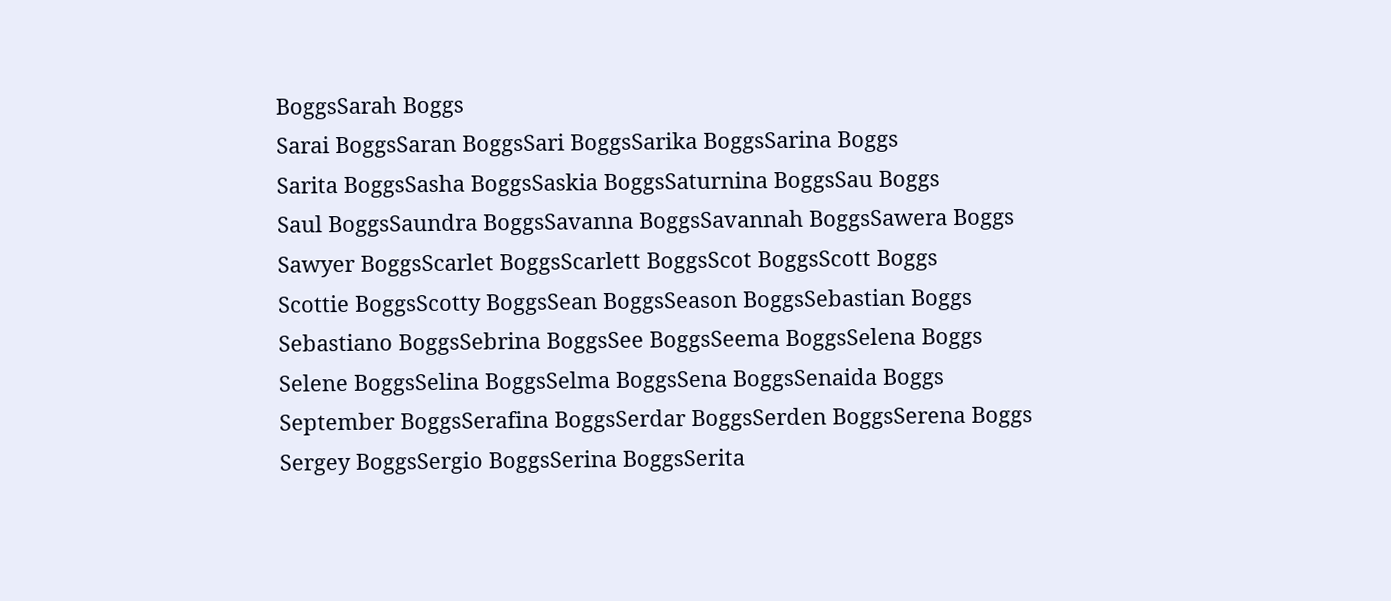BoggsSarah Boggs
Sarai BoggsSaran BoggsSari BoggsSarika BoggsSarina Boggs
Sarita BoggsSasha BoggsSaskia BoggsSaturnina BoggsSau Boggs
Saul BoggsSaundra BoggsSavanna BoggsSavannah BoggsSawera Boggs
Sawyer BoggsScarlet BoggsScarlett BoggsScot BoggsScott Boggs
Scottie BoggsScotty BoggsSean BoggsSeason BoggsSebastian Boggs
Sebastiano BoggsSebrina BoggsSee BoggsSeema BoggsSelena Boggs
Selene BoggsSelina BoggsSelma BoggsSena BoggsSenaida Boggs
September BoggsSerafina BoggsSerdar BoggsSerden BoggsSerena Boggs
Sergey BoggsSergio BoggsSerina BoggsSerita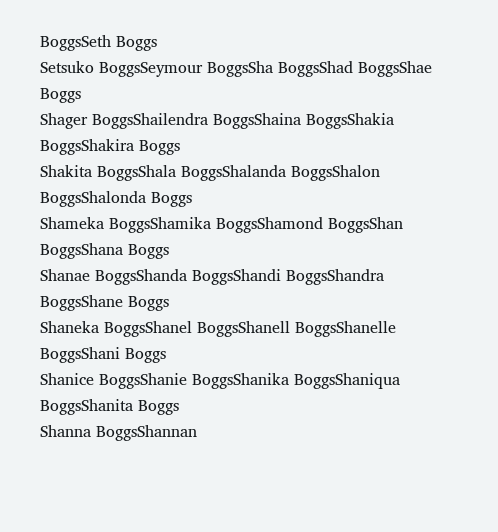BoggsSeth Boggs
Setsuko BoggsSeymour BoggsSha BoggsShad BoggsShae Boggs
Shager BoggsShailendra BoggsShaina BoggsShakia BoggsShakira Boggs
Shakita BoggsShala BoggsShalanda BoggsShalon BoggsShalonda Boggs
Shameka BoggsShamika BoggsShamond BoggsShan BoggsShana Boggs
Shanae BoggsShanda BoggsShandi BoggsShandra BoggsShane Boggs
Shaneka BoggsShanel BoggsShanell BoggsShanelle BoggsShani Boggs
Shanice BoggsShanie BoggsShanika BoggsShaniqua BoggsShanita Boggs
Shanna BoggsShannan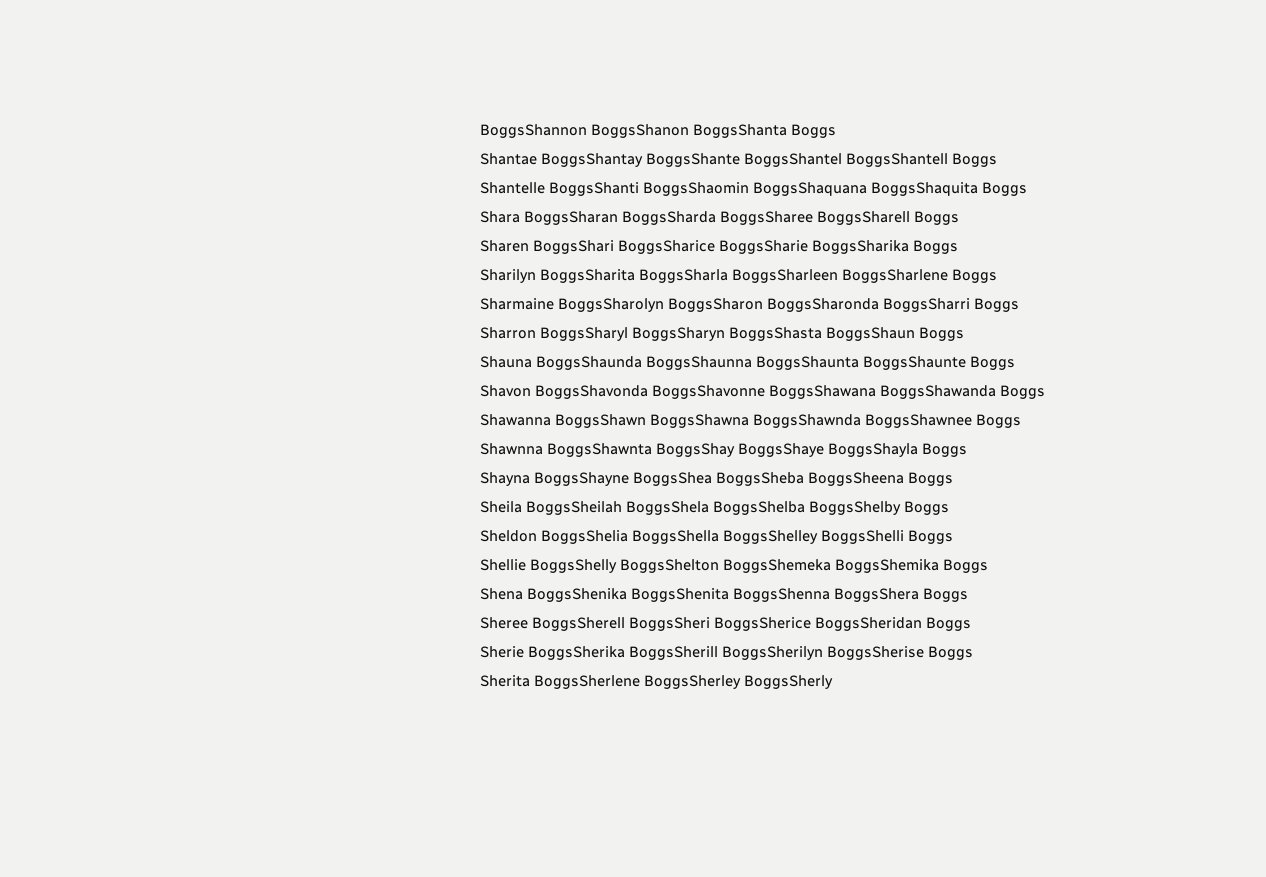BoggsShannon BoggsShanon BoggsShanta Boggs
Shantae BoggsShantay BoggsShante BoggsShantel BoggsShantell Boggs
Shantelle BoggsShanti BoggsShaomin BoggsShaquana BoggsShaquita Boggs
Shara BoggsSharan BoggsSharda BoggsSharee BoggsSharell Boggs
Sharen BoggsShari BoggsSharice BoggsSharie BoggsSharika Boggs
Sharilyn BoggsSharita BoggsSharla BoggsSharleen BoggsSharlene Boggs
Sharmaine BoggsSharolyn BoggsSharon BoggsSharonda BoggsSharri Boggs
Sharron BoggsSharyl BoggsSharyn BoggsShasta BoggsShaun Boggs
Shauna BoggsShaunda BoggsShaunna BoggsShaunta BoggsShaunte Boggs
Shavon BoggsShavonda BoggsShavonne BoggsShawana BoggsShawanda Boggs
Shawanna BoggsShawn BoggsShawna BoggsShawnda BoggsShawnee Boggs
Shawnna BoggsShawnta BoggsShay BoggsShaye BoggsShayla Boggs
Shayna BoggsShayne BoggsShea BoggsSheba BoggsSheena Boggs
Sheila BoggsSheilah BoggsShela BoggsShelba BoggsShelby Boggs
Sheldon BoggsShelia BoggsShella BoggsShelley BoggsShelli Boggs
Shellie BoggsShelly BoggsShelton BoggsShemeka BoggsShemika Boggs
Shena BoggsShenika BoggsShenita BoggsShenna BoggsShera Boggs
Sheree BoggsSherell BoggsSheri BoggsSherice BoggsSheridan Boggs
Sherie BoggsSherika BoggsSherill BoggsSherilyn BoggsSherise Boggs
Sherita BoggsSherlene BoggsSherley BoggsSherly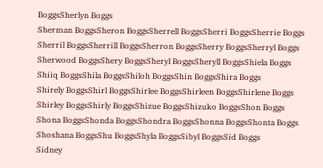BoggsSherlyn Boggs
Sherman BoggsSheron BoggsSherrell BoggsSherri BoggsSherrie Boggs
Sherril BoggsSherrill BoggsSherron BoggsSherry BoggsSherryl Boggs
Sherwood BoggsShery BoggsSheryl BoggsSheryll BoggsShiela Boggs
Shiiq BoggsShila BoggsShiloh BoggsShin BoggsShira Boggs
Shirely BoggsShirl BoggsShirlee BoggsShirleen BoggsShirlene Boggs
Shirley BoggsShirly BoggsShizue BoggsShizuko BoggsShon Boggs
Shona BoggsShonda BoggsShondra BoggsShonna BoggsShonta Boggs
Shoshana BoggsShu BoggsShyla BoggsSibyl BoggsSid Boggs
Sidney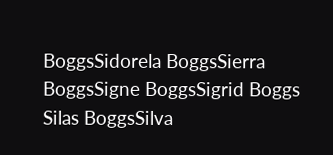BoggsSidorela BoggsSierra BoggsSigne BoggsSigrid Boggs
Silas BoggsSilva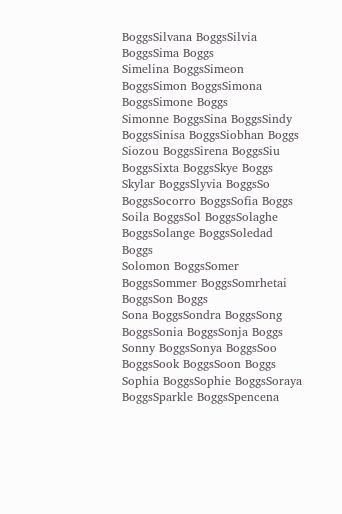BoggsSilvana BoggsSilvia BoggsSima Boggs
Simelina BoggsSimeon BoggsSimon BoggsSimona BoggsSimone Boggs
Simonne BoggsSina BoggsSindy BoggsSinisa BoggsSiobhan Boggs
Siozou BoggsSirena BoggsSiu BoggsSixta BoggsSkye Boggs
Skylar BoggsSlyvia BoggsSo BoggsSocorro BoggsSofia Boggs
Soila BoggsSol BoggsSolaghe BoggsSolange BoggsSoledad Boggs
Solomon BoggsSomer BoggsSommer BoggsSomrhetai BoggsSon Boggs
Sona BoggsSondra BoggsSong BoggsSonia BoggsSonja Boggs
Sonny BoggsSonya BoggsSoo BoggsSook BoggsSoon Boggs
Sophia BoggsSophie BoggsSoraya BoggsSparkle BoggsSpencena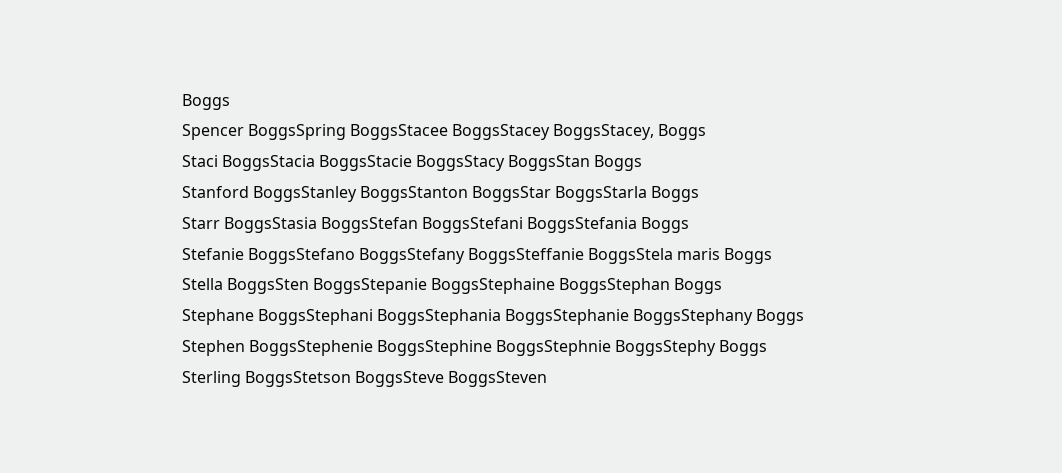Boggs
Spencer BoggsSpring BoggsStacee BoggsStacey BoggsStacey, Boggs
Staci BoggsStacia BoggsStacie BoggsStacy BoggsStan Boggs
Stanford BoggsStanley BoggsStanton BoggsStar BoggsStarla Boggs
Starr BoggsStasia BoggsStefan BoggsStefani BoggsStefania Boggs
Stefanie BoggsStefano BoggsStefany BoggsSteffanie BoggsStela maris Boggs
Stella BoggsSten BoggsStepanie BoggsStephaine BoggsStephan Boggs
Stephane BoggsStephani BoggsStephania BoggsStephanie BoggsStephany Boggs
Stephen BoggsStephenie BoggsStephine BoggsStephnie BoggsStephy Boggs
Sterling BoggsStetson BoggsSteve BoggsSteven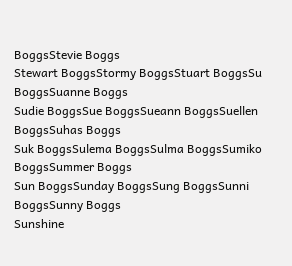BoggsStevie Boggs
Stewart BoggsStormy BoggsStuart BoggsSu BoggsSuanne Boggs
Sudie BoggsSue BoggsSueann BoggsSuellen BoggsSuhas Boggs
Suk BoggsSulema BoggsSulma BoggsSumiko BoggsSummer Boggs
Sun BoggsSunday BoggsSung BoggsSunni BoggsSunny Boggs
Sunshine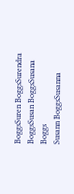BoggsSuren BoggsSurendra BoggsSusan BoggsSusana Boggs
Susann BoggsSusanna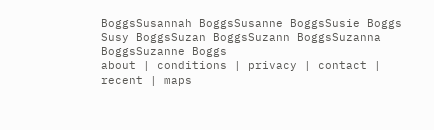BoggsSusannah BoggsSusanne BoggsSusie Boggs
Susy BoggsSuzan BoggsSuzann BoggsSuzanna BoggsSuzanne Boggs
about | conditions | privacy | contact | recent | maps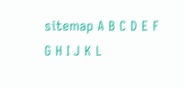sitemap A B C D E F G H I J K L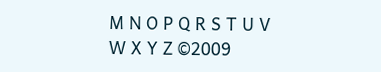M N O P Q R S T U V W X Y Z ©2009